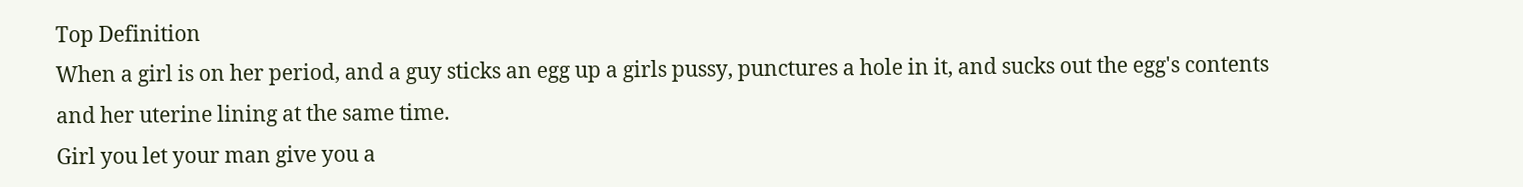Top Definition
When a girl is on her period, and a guy sticks an egg up a girls pussy, punctures a hole in it, and sucks out the egg's contents and her uterine lining at the same time.
Girl you let your man give you a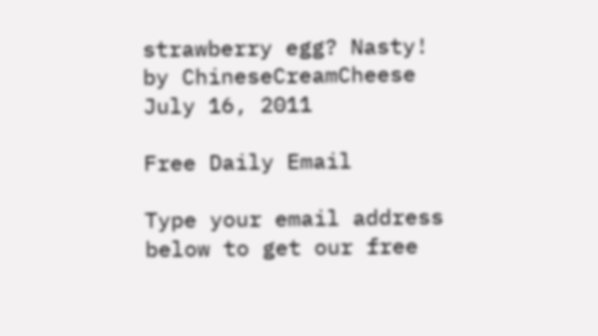strawberry egg? Nasty!
by ChineseCreamCheese July 16, 2011

Free Daily Email

Type your email address below to get our free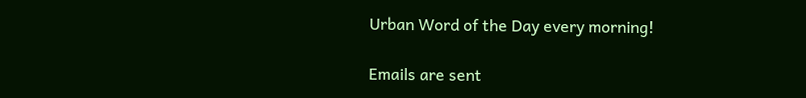Urban Word of the Day every morning!

Emails are sent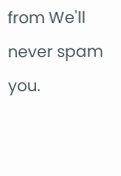from We'll never spam you.